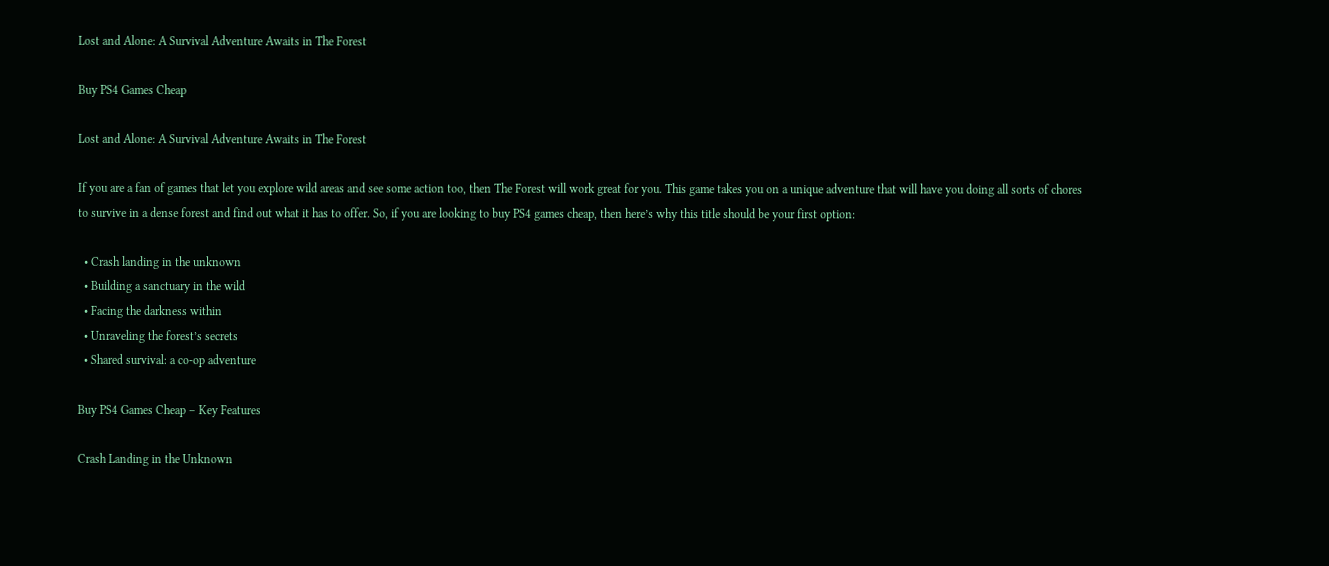Lost and Alone: A Survival Adventure Awaits in The Forest

Buy PS4 Games Cheap

Lost and Alone: A Survival Adventure Awaits in The Forest

If you are a fan of games that let you explore wild areas and see some action too, then The Forest will work great for you. This game takes you on a unique adventure that will have you doing all sorts of chores to survive in a dense forest and find out what it has to offer. So, if you are looking to buy PS4 games cheap, then here’s why this title should be your first option:

  • Crash landing in the unknown
  • Building a sanctuary in the wild
  • Facing the darkness within
  • Unraveling the forest’s secrets
  • Shared survival: a co-op adventure

Buy PS4 Games Cheap – Key Features

Crash Landing in the Unknown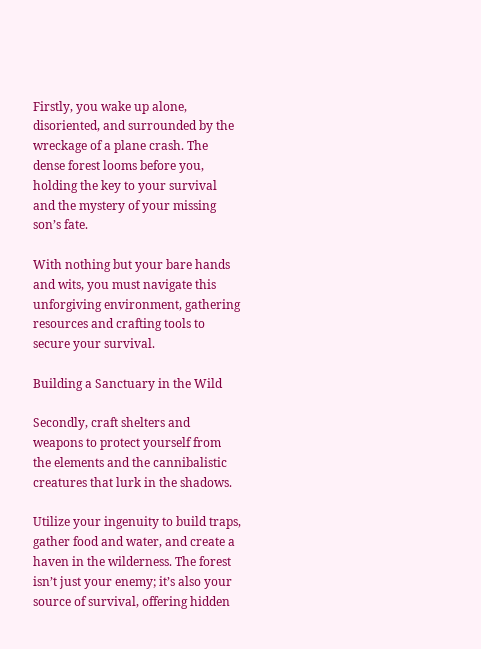Firstly, you wake up alone, disoriented, and surrounded by the wreckage of a plane crash. The dense forest looms before you, holding the key to your survival and the mystery of your missing son’s fate.

With nothing but your bare hands and wits, you must navigate this unforgiving environment, gathering resources and crafting tools to secure your survival.

Building a Sanctuary in the Wild

Secondly, craft shelters and weapons to protect yourself from the elements and the cannibalistic creatures that lurk in the shadows.

Utilize your ingenuity to build traps, gather food and water, and create a haven in the wilderness. The forest isn’t just your enemy; it’s also your source of survival, offering hidden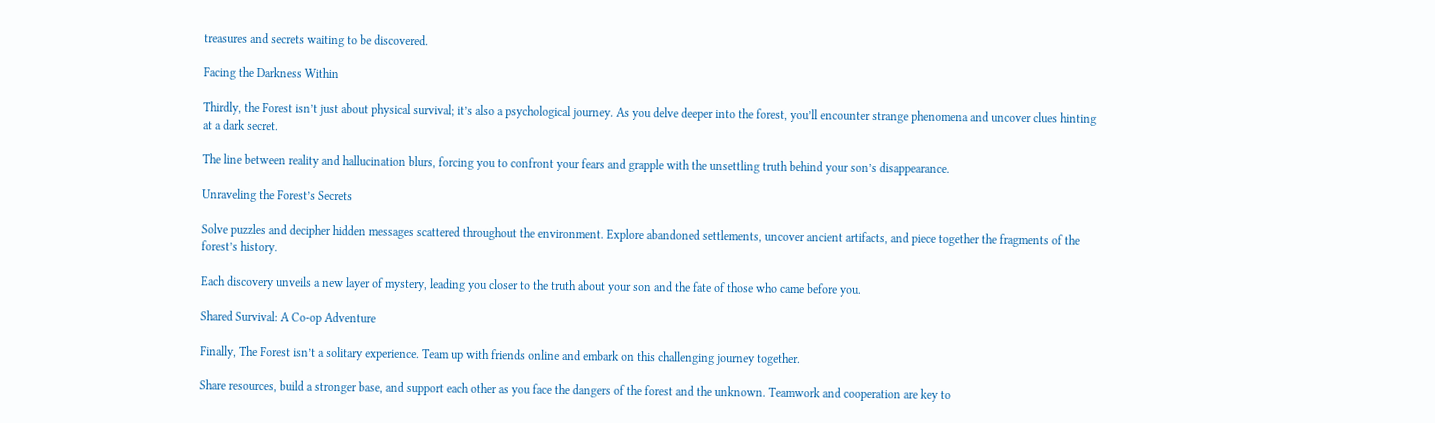treasures and secrets waiting to be discovered.

Facing the Darkness Within

Thirdly, the Forest isn’t just about physical survival; it’s also a psychological journey. As you delve deeper into the forest, you’ll encounter strange phenomena and uncover clues hinting at a dark secret.

The line between reality and hallucination blurs, forcing you to confront your fears and grapple with the unsettling truth behind your son’s disappearance.

Unraveling the Forest’s Secrets

Solve puzzles and decipher hidden messages scattered throughout the environment. Explore abandoned settlements, uncover ancient artifacts, and piece together the fragments of the forest’s history.

Each discovery unveils a new layer of mystery, leading you closer to the truth about your son and the fate of those who came before you.

Shared Survival: A Co-op Adventure

Finally, The Forest isn’t a solitary experience. Team up with friends online and embark on this challenging journey together.

Share resources, build a stronger base, and support each other as you face the dangers of the forest and the unknown. Teamwork and cooperation are key to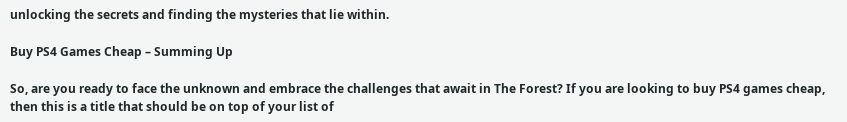unlocking the secrets and finding the mysteries that lie within.

Buy PS4 Games Cheap – Summing Up

So, are you ready to face the unknown and embrace the challenges that await in The Forest? If you are looking to buy PS4 games cheap, then this is a title that should be on top of your list of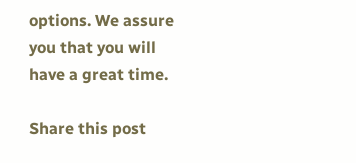options. We assure you that you will have a great time.

Share this post